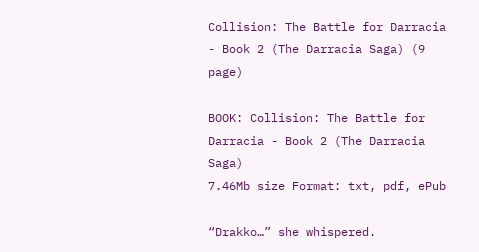Collision: The Battle for Darracia - Book 2 (The Darracia Saga) (9 page)

BOOK: Collision: The Battle for Darracia - Book 2 (The Darracia Saga)
7.46Mb size Format: txt, pdf, ePub

“Drakko…” she whispered.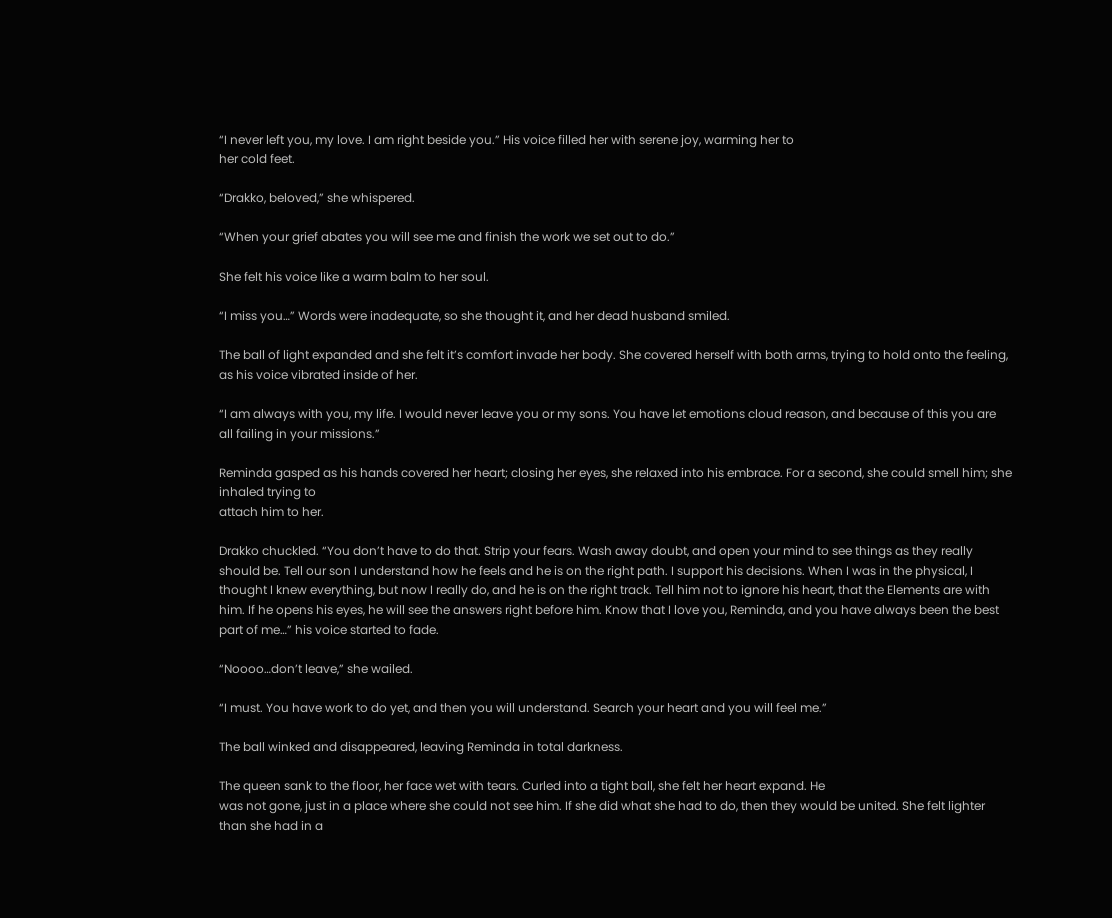“I never left you, my love. I am right beside you.” His voice filled her with serene joy, warming her to
her cold feet.

“Drakko, beloved,” she whispered.

“When your grief abates you will see me and finish the work we set out to do.”

She felt his voice like a warm balm to her soul.

“I miss you…” Words were inadequate, so she thought it, and her dead husband smiled.

The ball of light expanded and she felt it’s comfort invade her body. She covered herself with both arms, trying to hold onto the feeling, as his voice vibrated inside of her.

“I am always with you, my life. I would never leave you or my sons. You have let emotions cloud reason, and because of this you are all failing in your missions.”

Reminda gasped as his hands covered her heart; closing her eyes, she relaxed into his embrace. For a second, she could smell him; she inhaled trying to
attach him to her.

Drakko chuckled. “You don’t have to do that. Strip your fears. Wash away doubt, and open your mind to see things as they really should be. Tell our son I understand how he feels and he is on the right path. I support his decisions. When I was in the physical, I thought I knew everything, but now I really do, and he is on the right track. Tell him not to ignore his heart, that the Elements are with him. If he opens his eyes, he will see the answers right before him. Know that I love you, Reminda, and you have always been the best part of me…” his voice started to fade.

“Noooo…don’t leave,” she wailed.

“I must. You have work to do yet, and then you will understand. Search your heart and you will feel me.”

The ball winked and disappeared, leaving Reminda in total darkness.

The queen sank to the floor, her face wet with tears. Curled into a tight ball, she felt her heart expand. He
was not gone, just in a place where she could not see him. If she did what she had to do, then they would be united. She felt lighter than she had in a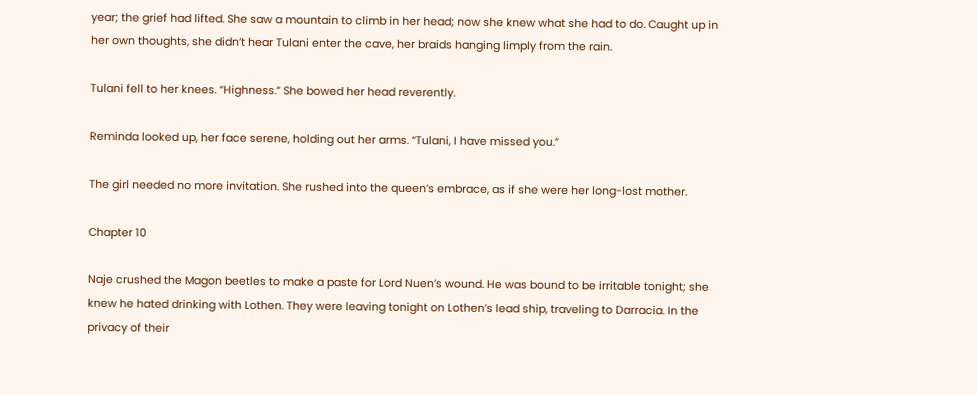year; the grief had lifted. She saw a mountain to climb in her head; now she knew what she had to do. Caught up in her own thoughts, she didn’t hear Tulani enter the cave, her braids hanging limply from the rain.

Tulani fell to her knees. “Highness.” She bowed her head reverently.

Reminda looked up, her face serene, holding out her arms. “Tulani, I have missed you.”

The girl needed no more invitation. She rushed into the queen’s embrace, as if she were her long-lost mother.

Chapter 10

Naje crushed the Magon beetles to make a paste for Lord Nuen’s wound. He was bound to be irritable tonight; she knew he hated drinking with Lothen. They were leaving tonight on Lothen’s lead ship, traveling to Darracia. In the privacy of their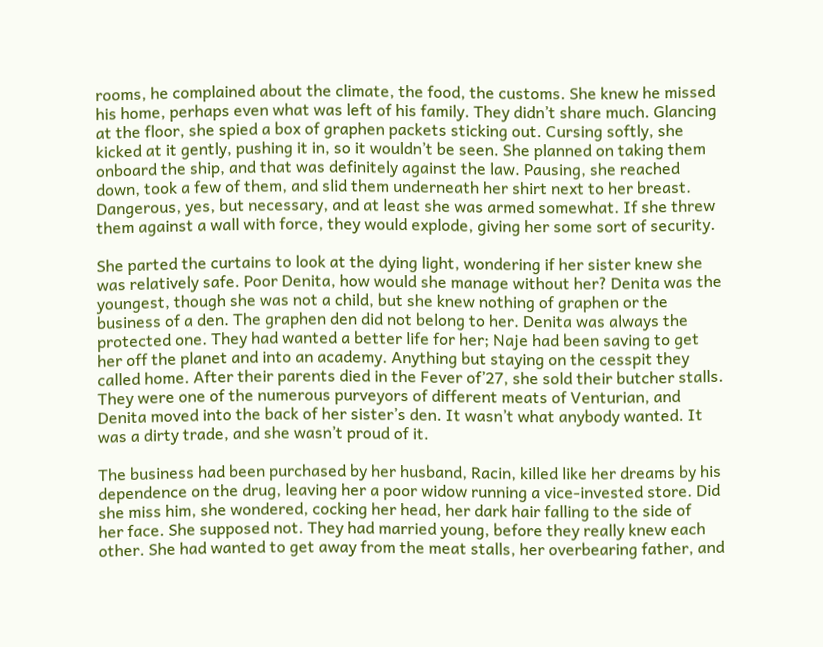rooms, he complained about the climate, the food, the customs. She knew he missed his home, perhaps even what was left of his family. They didn’t share much. Glancing at the floor, she spied a box of graphen packets sticking out. Cursing softly, she kicked at it gently, pushing it in, so it wouldn’t be seen. She planned on taking them onboard the ship, and that was definitely against the law. Pausing, she reached down, took a few of them, and slid them underneath her shirt next to her breast. Dangerous, yes, but necessary, and at least she was armed somewhat. If she threw them against a wall with force, they would explode, giving her some sort of security.

She parted the curtains to look at the dying light, wondering if her sister knew she was relatively safe. Poor Denita, how would she manage without her? Denita was the youngest, though she was not a child, but she knew nothing of graphen or the business of a den. The graphen den did not belong to her. Denita was always the protected one. They had wanted a better life for her; Naje had been saving to get her off the planet and into an academy. Anything but staying on the cesspit they called home. After their parents died in the Fever of’27, she sold their butcher stalls. They were one of the numerous purveyors of different meats of Venturian, and Denita moved into the back of her sister’s den. It wasn’t what anybody wanted. It was a dirty trade, and she wasn’t proud of it.

The business had been purchased by her husband, Racin, killed like her dreams by his dependence on the drug, leaving her a poor widow running a vice-invested store. Did she miss him, she wondered, cocking her head, her dark hair falling to the side of
her face. She supposed not. They had married young, before they really knew each other. She had wanted to get away from the meat stalls, her overbearing father, and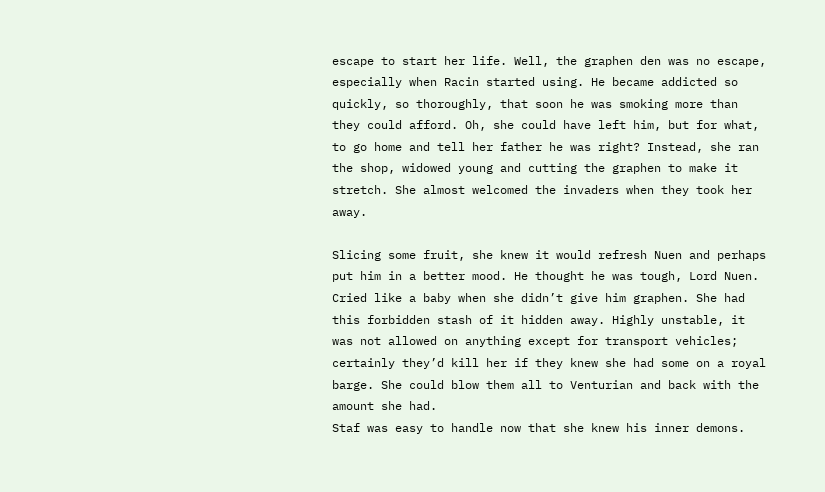escape to start her life. Well, the graphen den was no escape, especially when Racin started using. He became addicted so quickly, so thoroughly, that soon he was smoking more than they could afford. Oh, she could have left him, but for what, to go home and tell her father he was right? Instead, she ran the shop, widowed young and cutting the graphen to make it stretch. She almost welcomed the invaders when they took her away.

Slicing some fruit, she knew it would refresh Nuen and perhaps put him in a better mood. He thought he was tough, Lord Nuen. Cried like a baby when she didn’t give him graphen. She had this forbidden stash of it hidden away. Highly unstable, it was not allowed on anything except for transport vehicles; certainly they’d kill her if they knew she had some on a royal barge. She could blow them all to Venturian and back with the amount she had.
Staf was easy to handle now that she knew his inner demons.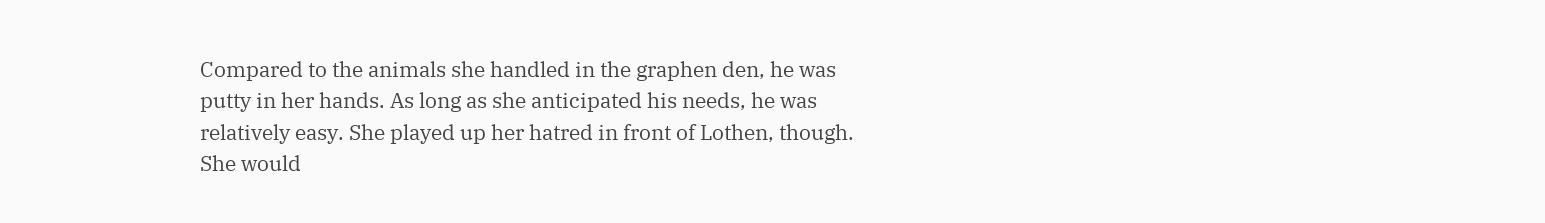Compared to the animals she handled in the graphen den, he was putty in her hands. As long as she anticipated his needs, he was relatively easy. She played up her hatred in front of Lothen, though. She would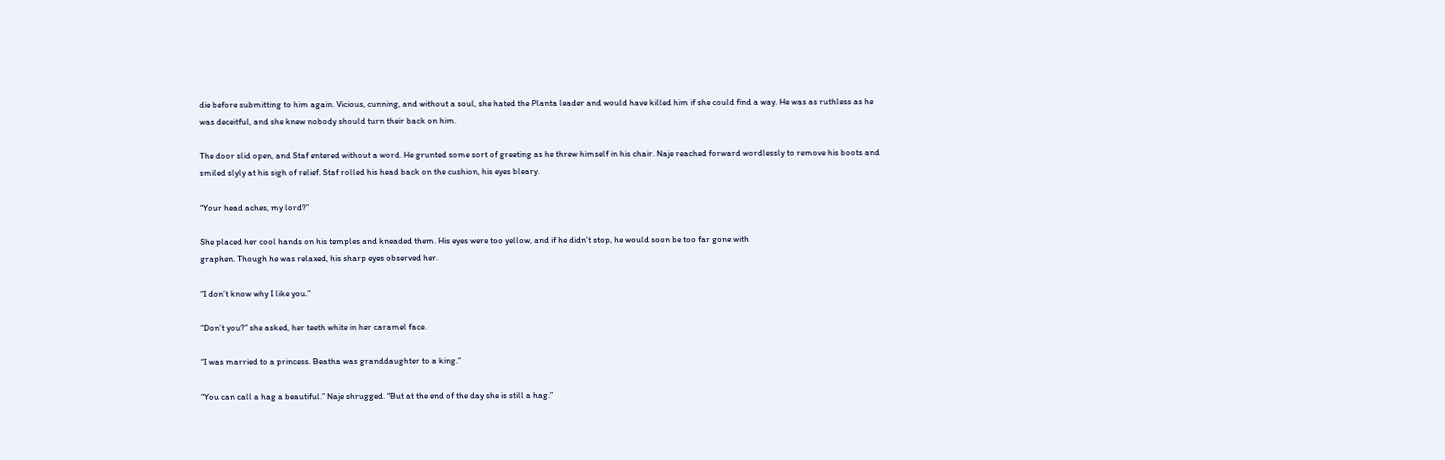die before submitting to him again. Vicious, cunning, and without a soul, she hated the Planta leader and would have killed him if she could find a way. He was as ruthless as he was deceitful, and she knew nobody should turn their back on him.

The door slid open, and Staf entered without a word. He grunted some sort of greeting as he threw himself in his chair. Naje reached forward wordlessly to remove his boots and smiled slyly at his sigh of relief. Staf rolled his head back on the cushion, his eyes bleary.

“Your head aches, my lord?”

She placed her cool hands on his temples and kneaded them. His eyes were too yellow, and if he didn’t stop, he would soon be too far gone with
graphen. Though he was relaxed, his sharp eyes observed her.

“I don’t know why I like you.”

“Don’t you?” she asked, her teeth white in her caramel face.

“I was married to a princess. Beatha was granddaughter to a king.”

“You can call a hag a beautiful.” Naje shrugged. “But at the end of the day she is still a hag.”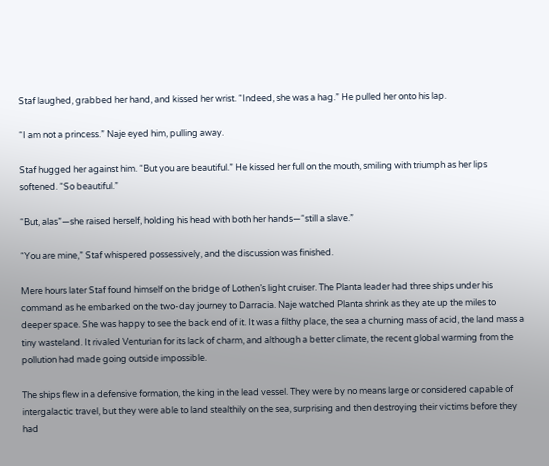Staf laughed, grabbed her hand, and kissed her wrist. “Indeed, she was a hag.” He pulled her onto his lap.

“I am not a princess.” Naje eyed him, pulling away.

Staf hugged her against him. “But you are beautiful.” He kissed her full on the mouth, smiling with triumph as her lips softened. “So beautiful.”

“But, alas”—she raised herself, holding his head with both her hands—“still a slave.”

“You are mine,” Staf whispered possessively, and the discussion was finished.

Mere hours later Staf found himself on the bridge of Lothen’s light cruiser. The Planta leader had three ships under his command as he embarked on the two-day journey to Darracia. Naje watched Planta shrink as they ate up the miles to deeper space. She was happy to see the back end of it. It was a filthy place, the sea a churning mass of acid, the land mass a tiny wasteland. It rivaled Venturian for its lack of charm, and although a better climate, the recent global warming from the pollution had made going outside impossible.

The ships flew in a defensive formation, the king in the lead vessel. They were by no means large or considered capable of intergalactic travel, but they were able to land stealthily on the sea, surprising and then destroying their victims before they had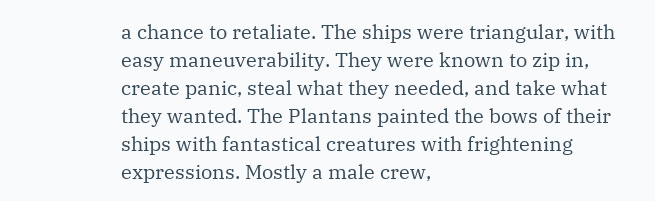a chance to retaliate. The ships were triangular, with
easy maneuverability. They were known to zip in, create panic, steal what they needed, and take what they wanted. The Plantans painted the bows of their ships with fantastical creatures with frightening expressions. Mostly a male crew,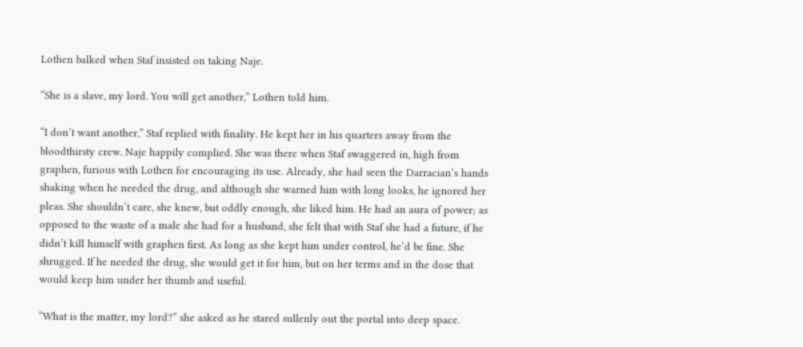Lothen balked when Staf insisted on taking Naje.

“She is a slave, my lord. You will get another,” Lothen told him.

“I don’t want another,” Staf replied with finality. He kept her in his quarters away from the bloodthirsty crew. Naje happily complied. She was there when Staf swaggered in, high from graphen, furious with Lothen for encouraging its use. Already, she had seen the Darracian’s hands shaking when he needed the drug, and although she warned him with long looks, he ignored her pleas. She shouldn’t care, she knew, but oddly enough, she liked him. He had an aura of power; as opposed to the waste of a male she had for a husband, she felt that with Staf she had a future, if he didn’t kill himself with graphen first. As long as she kept him under control, he’d be fine. She
shrugged. If he needed the drug, she would get it for him, but on her terms and in the dose that would keep him under her thumb and useful.

“What is the matter, my lord?” she asked as he stared sullenly out the portal into deep space.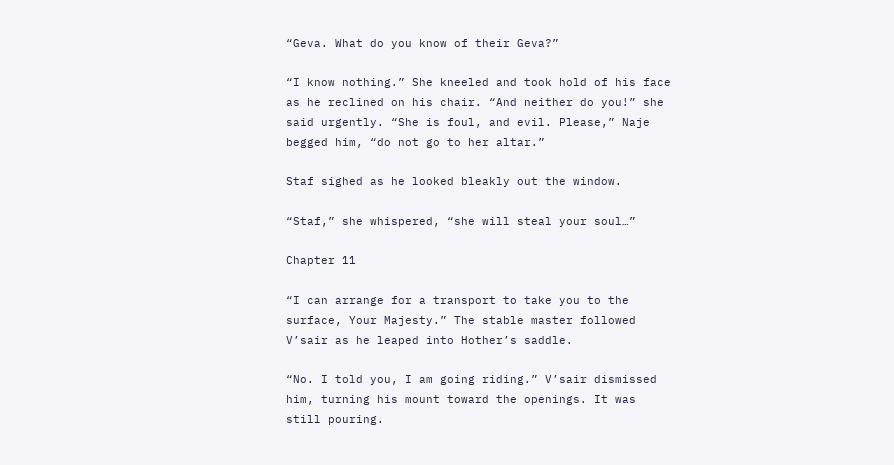“Geva. What do you know of their Geva?”

“I know nothing.” She kneeled and took hold of his face as he reclined on his chair. “And neither do you!” she said urgently. “She is foul, and evil. Please,” Naje begged him, “do not go to her altar.”

Staf sighed as he looked bleakly out the window.

“Staf,” she whispered, “she will steal your soul…”

Chapter 11

“I can arrange for a transport to take you to the surface, Your Majesty.” The stable master followed V’sair as he leaped into Hother’s saddle.

“No. I told you, I am going riding.” V’sair dismissed him, turning his mount toward the openings. It was still pouring.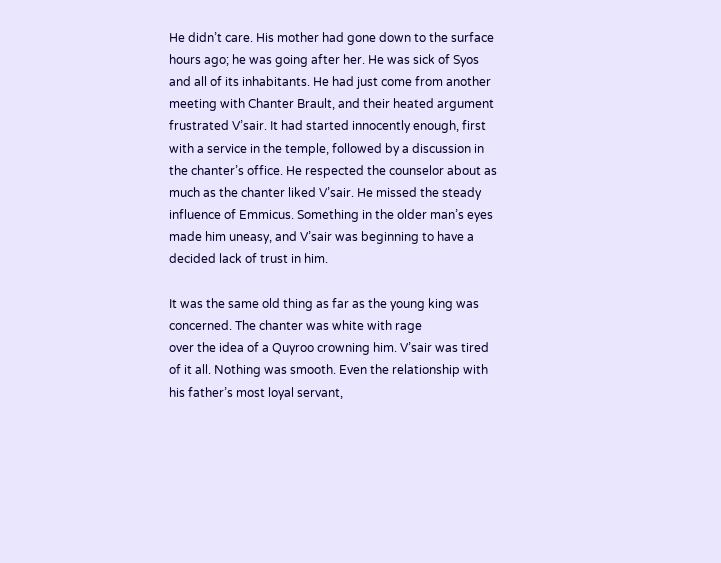He didn’t care. His mother had gone down to the surface hours ago; he was going after her. He was sick of Syos and all of its inhabitants. He had just come from another meeting with Chanter Brault, and their heated argument frustrated V’sair. It had started innocently enough, first with a service in the temple, followed by a discussion in the chanter’s office. He respected the counselor about as much as the chanter liked V’sair. He missed the steady influence of Emmicus. Something in the older man’s eyes made him uneasy, and V’sair was beginning to have a decided lack of trust in him.

It was the same old thing as far as the young king was concerned. The chanter was white with rage
over the idea of a Quyroo crowning him. V’sair was tired of it all. Nothing was smooth. Even the relationship with his father’s most loyal servant,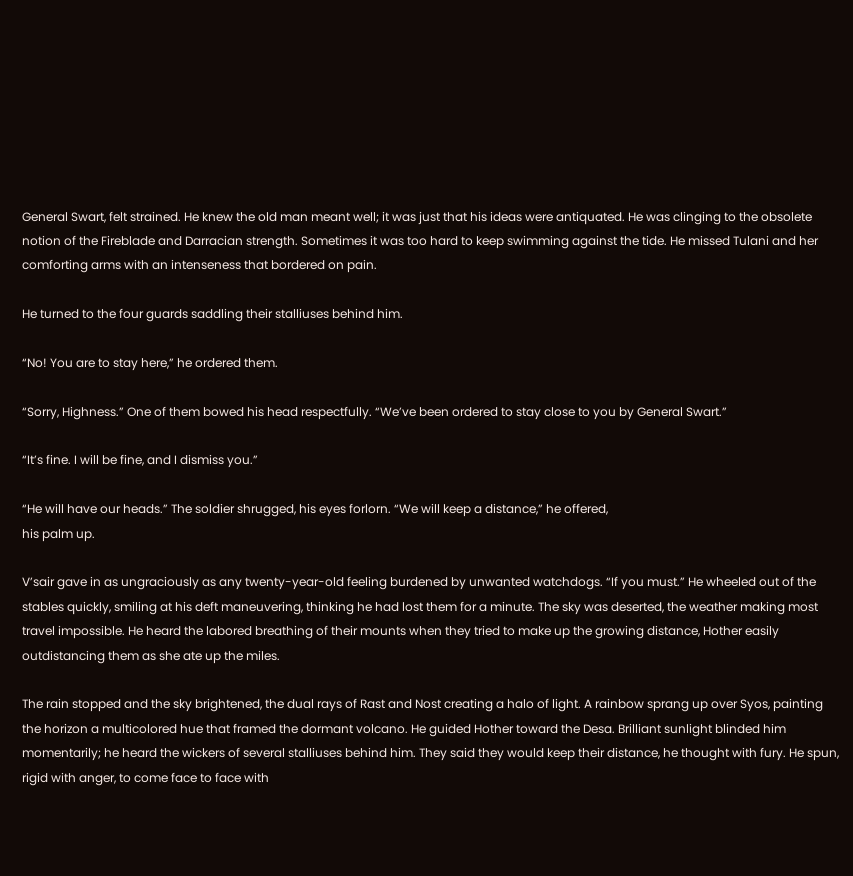General Swart, felt strained. He knew the old man meant well; it was just that his ideas were antiquated. He was clinging to the obsolete notion of the Fireblade and Darracian strength. Sometimes it was too hard to keep swimming against the tide. He missed Tulani and her comforting arms with an intenseness that bordered on pain.

He turned to the four guards saddling their stalliuses behind him.

“No! You are to stay here,” he ordered them.

“Sorry, Highness.” One of them bowed his head respectfully. “We’ve been ordered to stay close to you by General Swart.”

“It’s fine. I will be fine, and I dismiss you.”

“He will have our heads.” The soldier shrugged, his eyes forlorn. “We will keep a distance,” he offered,
his palm up.

V’sair gave in as ungraciously as any twenty-year-old feeling burdened by unwanted watchdogs. “If you must.” He wheeled out of the stables quickly, smiling at his deft maneuvering, thinking he had lost them for a minute. The sky was deserted, the weather making most travel impossible. He heard the labored breathing of their mounts when they tried to make up the growing distance, Hother easily outdistancing them as she ate up the miles.

The rain stopped and the sky brightened, the dual rays of Rast and Nost creating a halo of light. A rainbow sprang up over Syos, painting the horizon a multicolored hue that framed the dormant volcano. He guided Hother toward the Desa. Brilliant sunlight blinded him momentarily; he heard the wickers of several stalliuses behind him. They said they would keep their distance, he thought with fury. He spun, rigid with anger, to come face to face with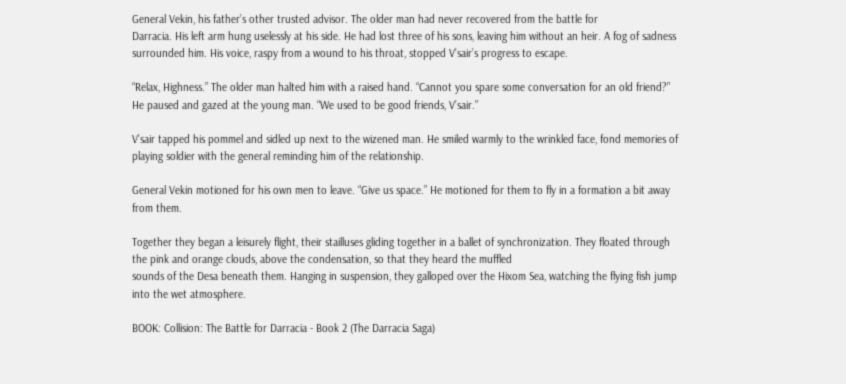General Vekin, his father’s other trusted advisor. The older man had never recovered from the battle for
Darracia. His left arm hung uselessly at his side. He had lost three of his sons, leaving him without an heir. A fog of sadness surrounded him. His voice, raspy from a wound to his throat, stopped V’sair’s progress to escape.

“Relax, Highness.” The older man halted him with a raised hand. “Cannot you spare some conversation for an old friend?” He paused and gazed at the young man. “We used to be good friends, V’sair.”

V’sair tapped his pommel and sidled up next to the wizened man. He smiled warmly to the wrinkled face, fond memories of playing soldier with the general reminding him of the relationship.

General Vekin motioned for his own men to leave. “Give us space.” He motioned for them to fly in a formation a bit away from them.

Together they began a leisurely flight, their stailluses gliding together in a ballet of synchronization. They floated through the pink and orange clouds, above the condensation, so that they heard the muffled
sounds of the Desa beneath them. Hanging in suspension, they galloped over the Hixom Sea, watching the flying fish jump into the wet atmosphere.

BOOK: Collision: The Battle for Darracia - Book 2 (The Darracia Saga)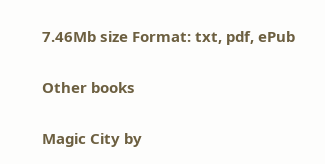7.46Mb size Format: txt, pdf, ePub

Other books

Magic City by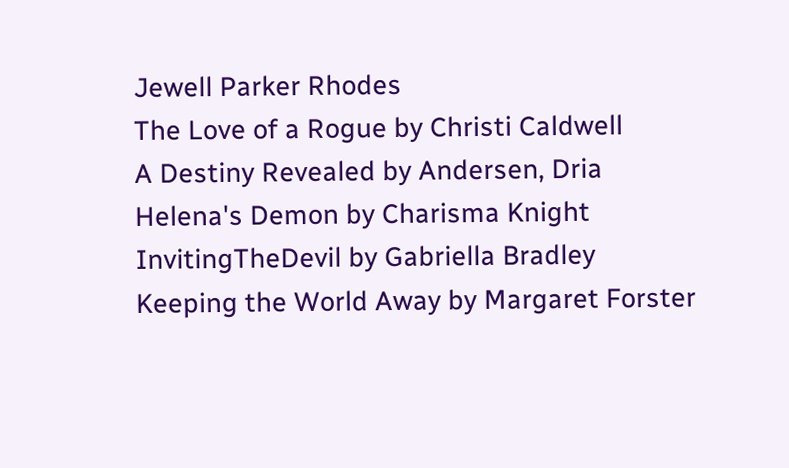Jewell Parker Rhodes
The Love of a Rogue by Christi Caldwell
A Destiny Revealed by Andersen, Dria
Helena's Demon by Charisma Knight
InvitingTheDevil by Gabriella Bradley
Keeping the World Away by Margaret Forster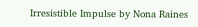Irresistible Impulse by Nona Raines